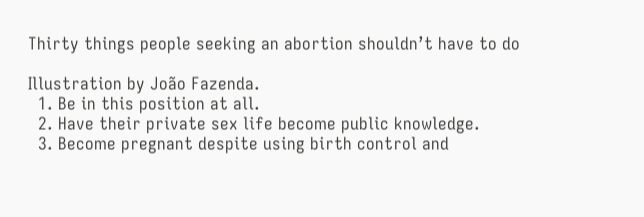Thirty things people seeking an abortion shouldn’t have to do

Illustration by João Fazenda.
  1. Be in this position at all.
  2. Have their private sex life become public knowledge.
  3. Become pregnant despite using birth control and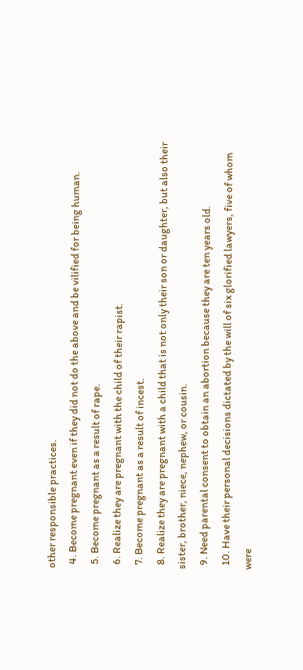other responsible practices.
  4. Become pregnant even if they did not do the above and be vilified for being human.
  5. Become pregnant as a result of rape.
  6. Realize they are pregnant with the child of their rapist.
  7. Become pregnant as a result of incest.
  8. Realize they are pregnant with a child that is not only their son or daughter, but also their sister, brother, niece, nephew, or cousin.
  9. Need parental consent to obtain an abortion because they are ten years old.
  10. Have their personal decisions dictated by the will of six glorified lawyers, five of whom were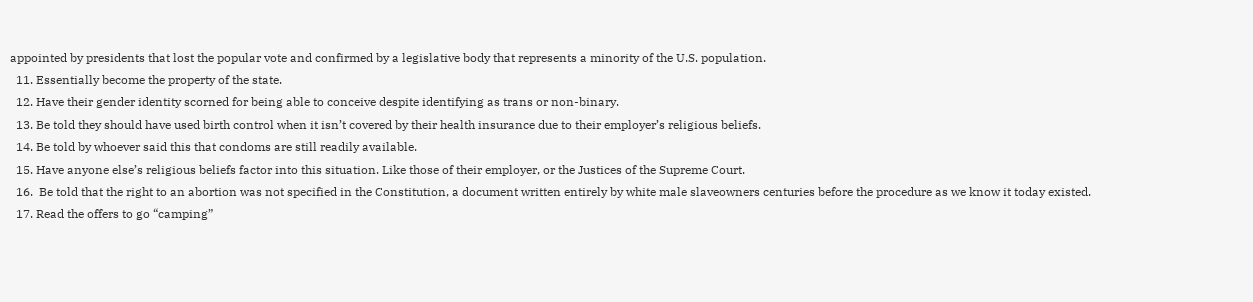appointed by presidents that lost the popular vote and confirmed by a legislative body that represents a minority of the U.S. population.
  11. Essentially become the property of the state.
  12. Have their gender identity scorned for being able to conceive despite identifying as trans or non-binary.
  13. Be told they should have used birth control when it isn’t covered by their health insurance due to their employer’s religious beliefs.
  14. Be told by whoever said this that condoms are still readily available.
  15. Have anyone else’s religious beliefs factor into this situation. Like those of their employer, or the Justices of the Supreme Court.
  16.  Be told that the right to an abortion was not specified in the Constitution, a document written entirely by white male slaveowners centuries before the procedure as we know it today existed.
  17. Read the offers to go “camping”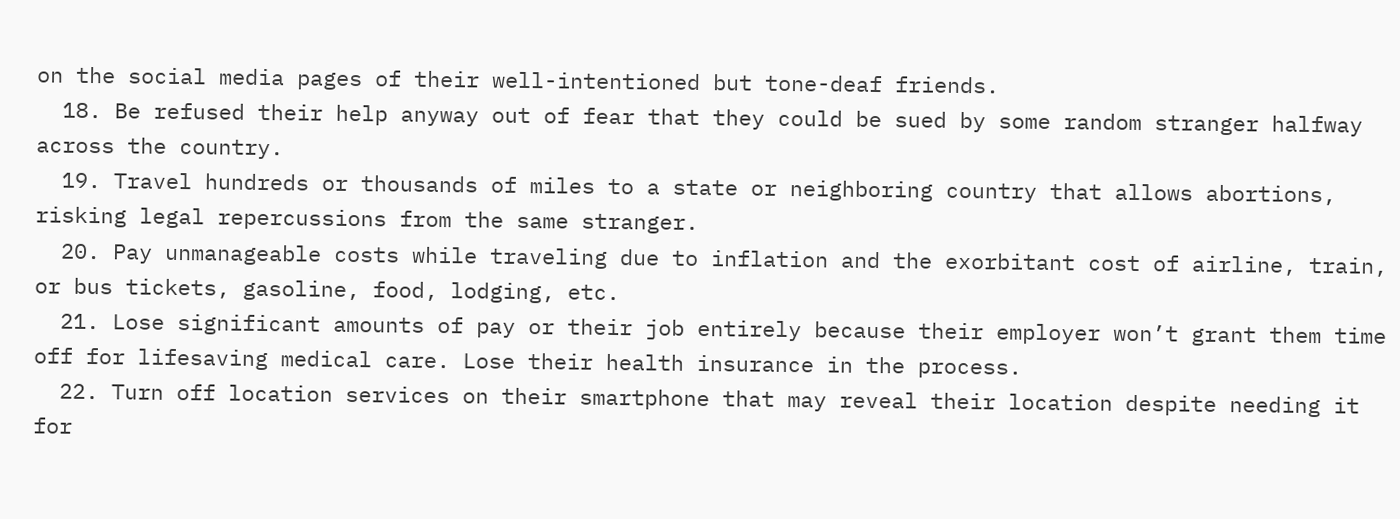on the social media pages of their well-intentioned but tone-deaf friends.
  18. Be refused their help anyway out of fear that they could be sued by some random stranger halfway across the country.
  19. Travel hundreds or thousands of miles to a state or neighboring country that allows abortions, risking legal repercussions from the same stranger.
  20. Pay unmanageable costs while traveling due to inflation and the exorbitant cost of airline, train, or bus tickets, gasoline, food, lodging, etc.
  21. Lose significant amounts of pay or their job entirely because their employer won’t grant them time off for lifesaving medical care. Lose their health insurance in the process.
  22. Turn off location services on their smartphone that may reveal their location despite needing it for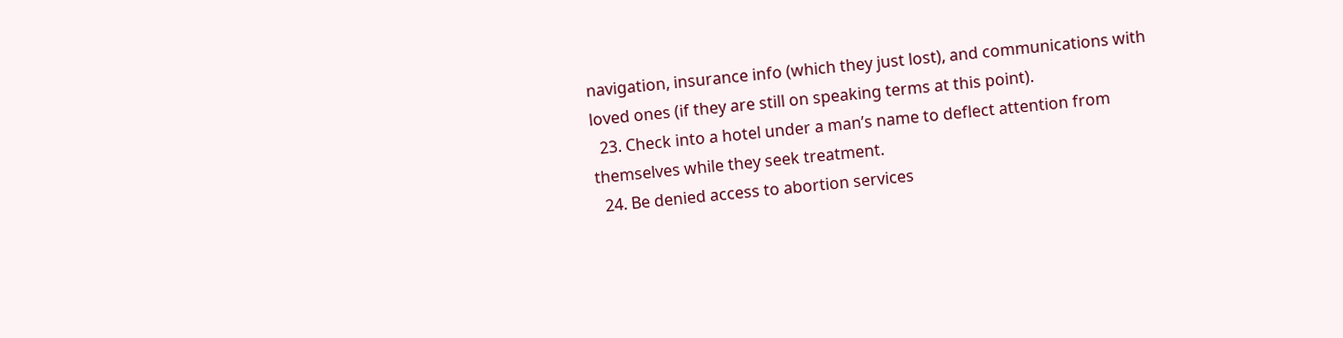navigation, insurance info (which they just lost), and communications with loved ones (if they are still on speaking terms at this point).
  23. Check into a hotel under a man’s name to deflect attention from themselves while they seek treatment.
  24. Be denied access to abortion services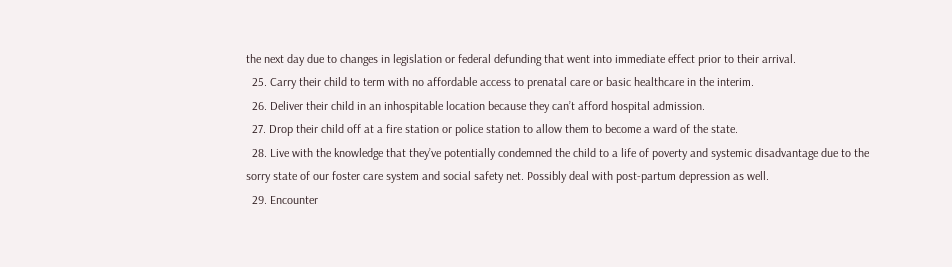the next day due to changes in legislation or federal defunding that went into immediate effect prior to their arrival.
  25. Carry their child to term with no affordable access to prenatal care or basic healthcare in the interim.
  26. Deliver their child in an inhospitable location because they can’t afford hospital admission.
  27. Drop their child off at a fire station or police station to allow them to become a ward of the state.
  28. Live with the knowledge that they’ve potentially condemned the child to a life of poverty and systemic disadvantage due to the sorry state of our foster care system and social safety net. Possibly deal with post-partum depression as well.
  29. Encounter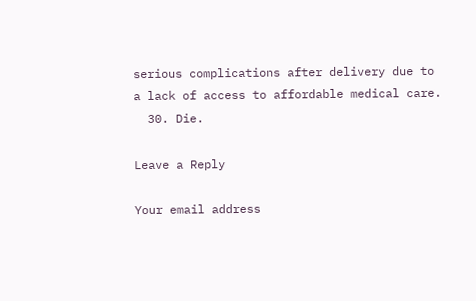serious complications after delivery due to a lack of access to affordable medical care.
  30. Die.

Leave a Reply

Your email address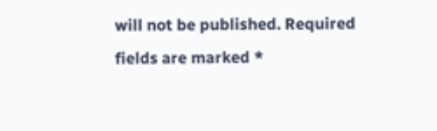will not be published. Required fields are marked *